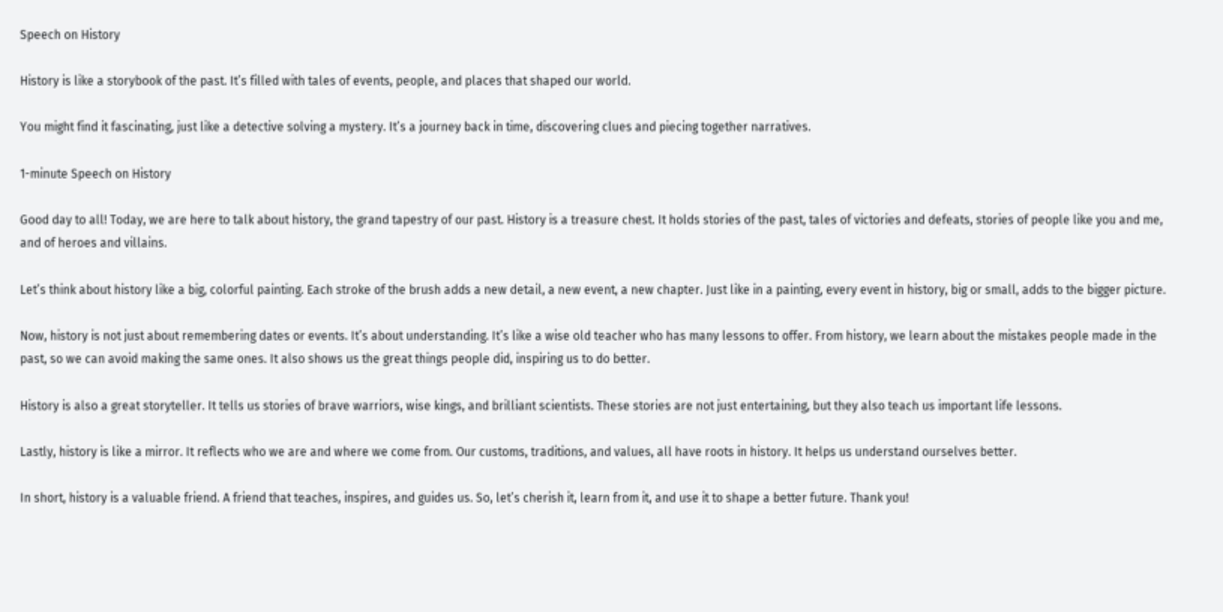Speech on History

History is like a storybook of the past. It’s filled with tales of events, people, and places that shaped our world.

You might find it fascinating, just like a detective solving a mystery. It’s a journey back in time, discovering clues and piecing together narratives.

1-minute Speech on History

Good day to all! Today, we are here to talk about history, the grand tapestry of our past. History is a treasure chest. It holds stories of the past, tales of victories and defeats, stories of people like you and me, and of heroes and villains.

Let’s think about history like a big, colorful painting. Each stroke of the brush adds a new detail, a new event, a new chapter. Just like in a painting, every event in history, big or small, adds to the bigger picture.

Now, history is not just about remembering dates or events. It’s about understanding. It’s like a wise old teacher who has many lessons to offer. From history, we learn about the mistakes people made in the past, so we can avoid making the same ones. It also shows us the great things people did, inspiring us to do better.

History is also a great storyteller. It tells us stories of brave warriors, wise kings, and brilliant scientists. These stories are not just entertaining, but they also teach us important life lessons.

Lastly, history is like a mirror. It reflects who we are and where we come from. Our customs, traditions, and values, all have roots in history. It helps us understand ourselves better.

In short, history is a valuable friend. A friend that teaches, inspires, and guides us. So, let’s cherish it, learn from it, and use it to shape a better future. Thank you!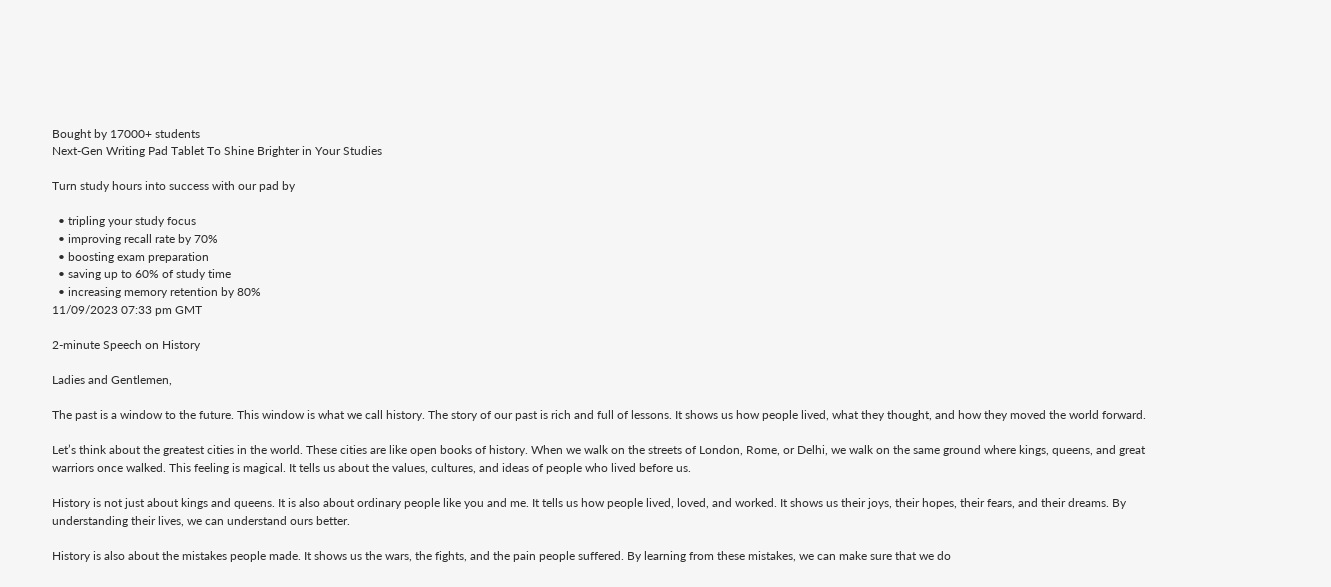Bought by 17000+ students
Next-Gen Writing Pad Tablet To Shine Brighter in Your Studies

Turn study hours into success with our pad by

  • tripling your study focus
  • improving recall rate by 70%
  • boosting exam preparation
  • saving up to 60% of study time
  • increasing memory retention by 80%
11/09/2023 07:33 pm GMT

2-minute Speech on History

Ladies and Gentlemen,

The past is a window to the future. This window is what we call history. The story of our past is rich and full of lessons. It shows us how people lived, what they thought, and how they moved the world forward.

Let’s think about the greatest cities in the world. These cities are like open books of history. When we walk on the streets of London, Rome, or Delhi, we walk on the same ground where kings, queens, and great warriors once walked. This feeling is magical. It tells us about the values, cultures, and ideas of people who lived before us.

History is not just about kings and queens. It is also about ordinary people like you and me. It tells us how people lived, loved, and worked. It shows us their joys, their hopes, their fears, and their dreams. By understanding their lives, we can understand ours better.

History is also about the mistakes people made. It shows us the wars, the fights, and the pain people suffered. By learning from these mistakes, we can make sure that we do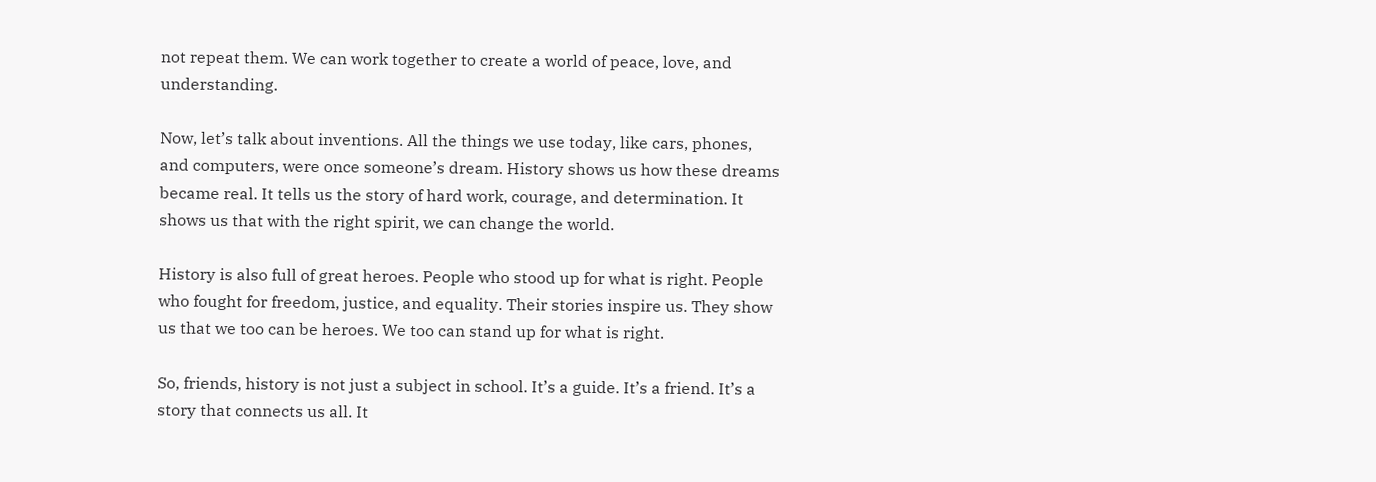not repeat them. We can work together to create a world of peace, love, and understanding.

Now, let’s talk about inventions. All the things we use today, like cars, phones, and computers, were once someone’s dream. History shows us how these dreams became real. It tells us the story of hard work, courage, and determination. It shows us that with the right spirit, we can change the world.

History is also full of great heroes. People who stood up for what is right. People who fought for freedom, justice, and equality. Their stories inspire us. They show us that we too can be heroes. We too can stand up for what is right.

So, friends, history is not just a subject in school. It’s a guide. It’s a friend. It’s a story that connects us all. It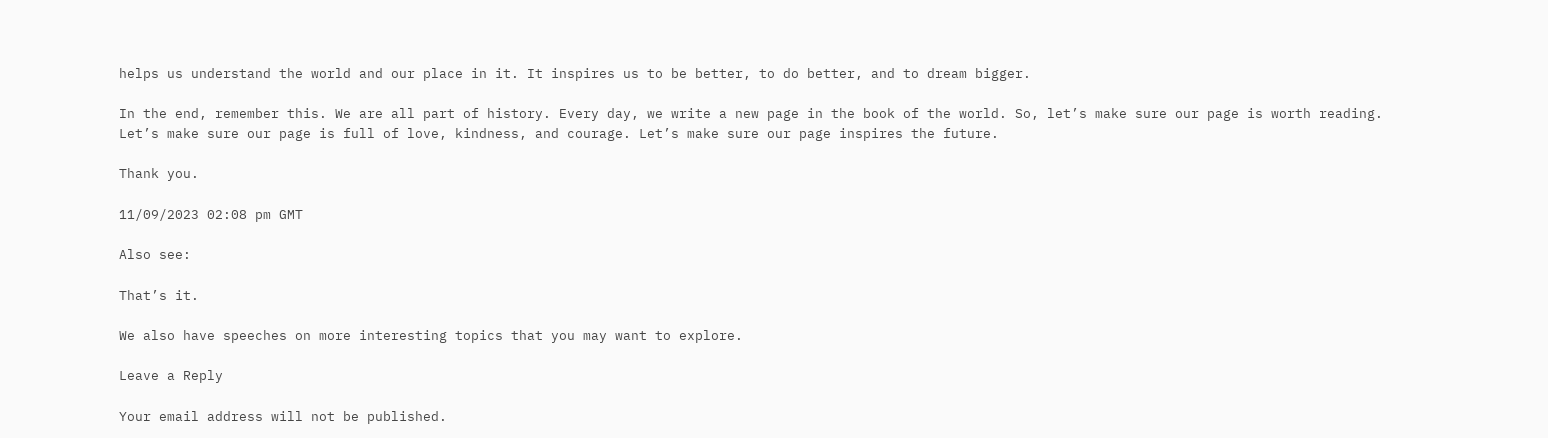helps us understand the world and our place in it. It inspires us to be better, to do better, and to dream bigger.

In the end, remember this. We are all part of history. Every day, we write a new page in the book of the world. So, let’s make sure our page is worth reading. Let’s make sure our page is full of love, kindness, and courage. Let’s make sure our page inspires the future.

Thank you.

11/09/2023 02:08 pm GMT

Also see:

That’s it.

We also have speeches on more interesting topics that you may want to explore.

Leave a Reply

Your email address will not be published.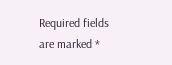Required fields are marked *